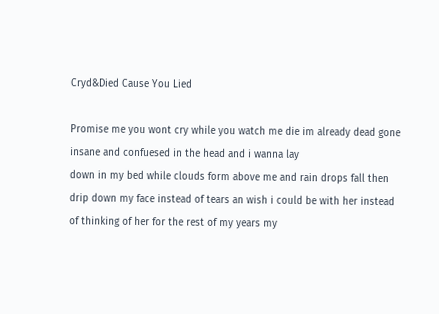Cryd&Died Cause You Lied

Promise me you wont cry while you watch me die im already dead gone insane and confuesed in the head and i wanna lay
down in my bed while clouds form above me and rain drops fall then drip down my face instead of tears an wish i could be with her instead of thinking of her for the rest of my years my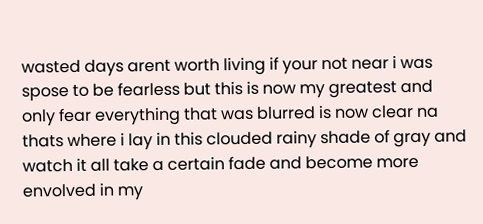wasted days arent worth living if your not near i was spose to be fearless but this is now my greatest and only fear everything that was blurred is now clear na thats where i lay in this clouded rainy shade of gray and watch it all take a certain fade and become more envolved in my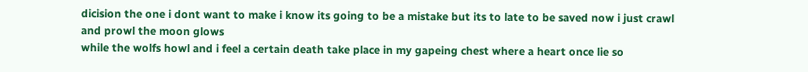dicision the one i dont want to make i know its going to be a mistake but its to late to be saved now i just crawl and prowl the moon glows
while the wolfs howl and i feel a certain death take place in my gapeing chest where a heart once lie so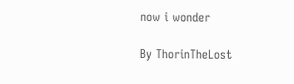now i wonder

By ThorinTheLost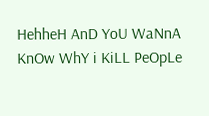HehheH AnD YoU WaNnA KnOw WhY i KiLL PeOpLe